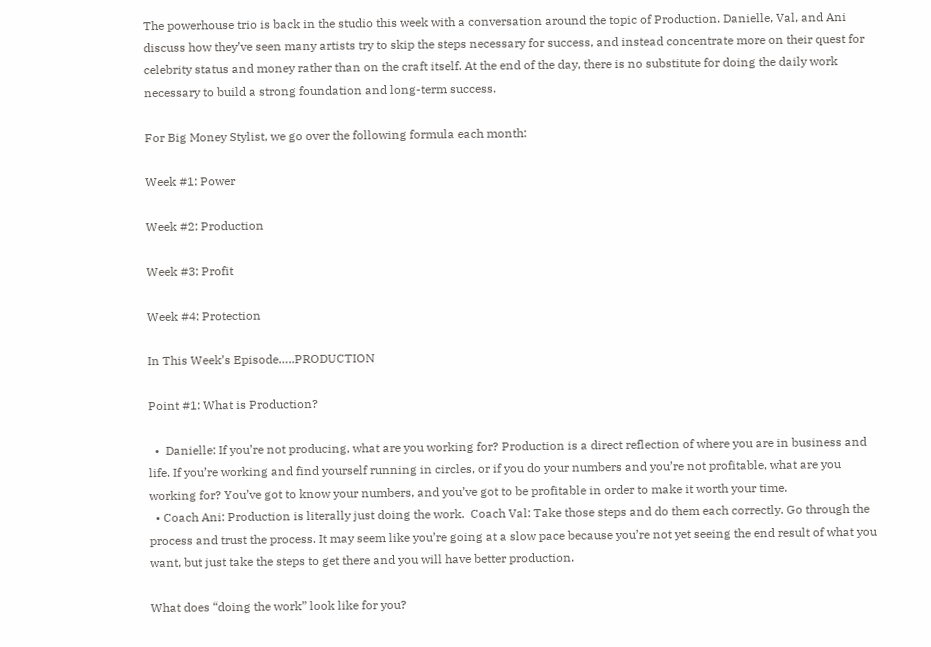The powerhouse trio is back in the studio this week with a conversation around the topic of Production. Danielle, Val, and Ani discuss how they’ve seen many artists try to skip the steps necessary for success, and instead concentrate more on their quest for celebrity status and money rather than on the craft itself. At the end of the day, there is no substitute for doing the daily work necessary to build a strong foundation and long-term success.

For Big Money Stylist, we go over the following formula each month:

Week #1: Power

Week #2: Production

Week #3: Profit

Week #4: Protection

In This Week’s Episode…..PRODUCTION

Point #1: What is Production?

  •  Danielle: If you’re not producing, what are you working for? Production is a direct reflection of where you are in business and life. If you’re working and find yourself running in circles, or if you do your numbers and you’re not profitable, what are you working for? You’ve got to know your numbers, and you’ve got to be profitable in order to make it worth your time.
  • Coach Ani: Production is literally just doing the work.  Coach Val: Take those steps and do them each correctly. Go through the process and trust the process. It may seem like you’re going at a slow pace because you’re not yet seeing the end result of what you want, but just take the steps to get there and you will have better production.

What does “doing the work” look like for you?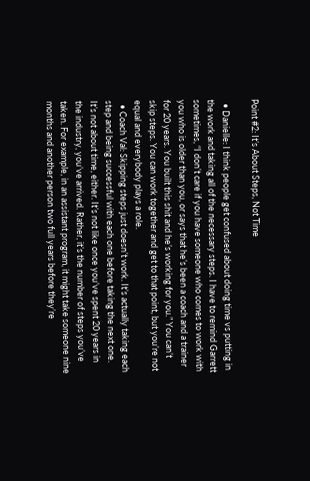Point #2: It’s About Steps, Not Time

  • Danielle: I think people get confused about doing time vs putting in the work and taking all of the necessary steps. I have to remind Garrett sometimes, “I don’t care if you have someone who comes to work with you who is older than you, or says that he’s been a coach and a trainer for 20 years. You built this shit and he’s working for you.” You can’t skip steps. You can work together and get to that point, but you’re not equal and everybody plays a role.
  • Coach Val: Skipping steps just doesn’t work. It’s actually taking each step and being successful with each one before taking the next one. It’s not about time, either. It’s not like once you’ve spent 20 years in the industry, you’ve arrived. Rather, it’s the number of steps you’ve taken. For example, in an assistant program, it might take someone nine months and another person two full years before they’re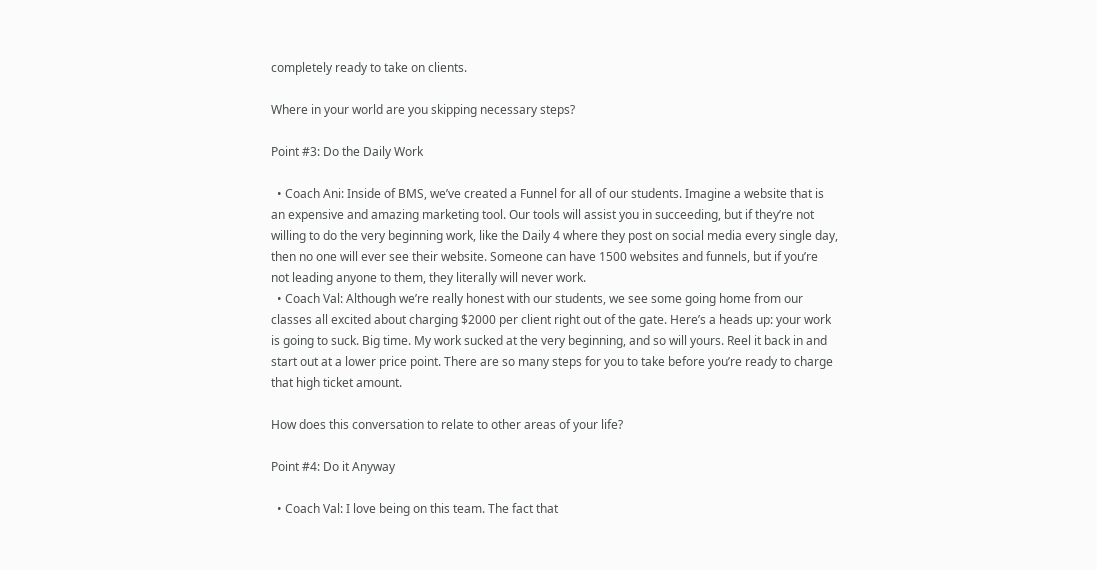completely ready to take on clients.

Where in your world are you skipping necessary steps?

Point #3: Do the Daily Work

  • Coach Ani: Inside of BMS, we’ve created a Funnel for all of our students. Imagine a website that is an expensive and amazing marketing tool. Our tools will assist you in succeeding, but if they’re not willing to do the very beginning work, like the Daily 4 where they post on social media every single day, then no one will ever see their website. Someone can have 1500 websites and funnels, but if you’re not leading anyone to them, they literally will never work.
  • Coach Val: Although we’re really honest with our students, we see some going home from our classes all excited about charging $2000 per client right out of the gate. Here’s a heads up: your work is going to suck. Big time. My work sucked at the very beginning, and so will yours. Reel it back in and start out at a lower price point. There are so many steps for you to take before you’re ready to charge that high ticket amount.

How does this conversation to relate to other areas of your life?

Point #4: Do it Anyway

  • Coach Val: I love being on this team. The fact that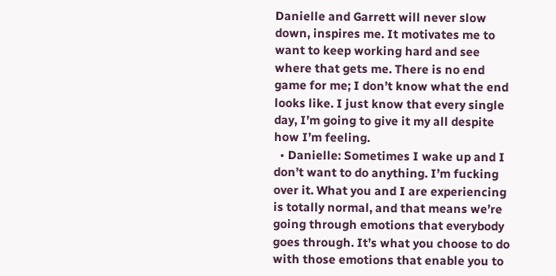Danielle and Garrett will never slow down, inspires me. It motivates me to want to keep working hard and see where that gets me. There is no end game for me; I don’t know what the end looks like. I just know that every single day, I’m going to give it my all despite how I’m feeling.
  • Danielle: Sometimes I wake up and I don’t want to do anything. I’m fucking over it. What you and I are experiencing is totally normal, and that means we’re going through emotions that everybody goes through. It’s what you choose to do with those emotions that enable you to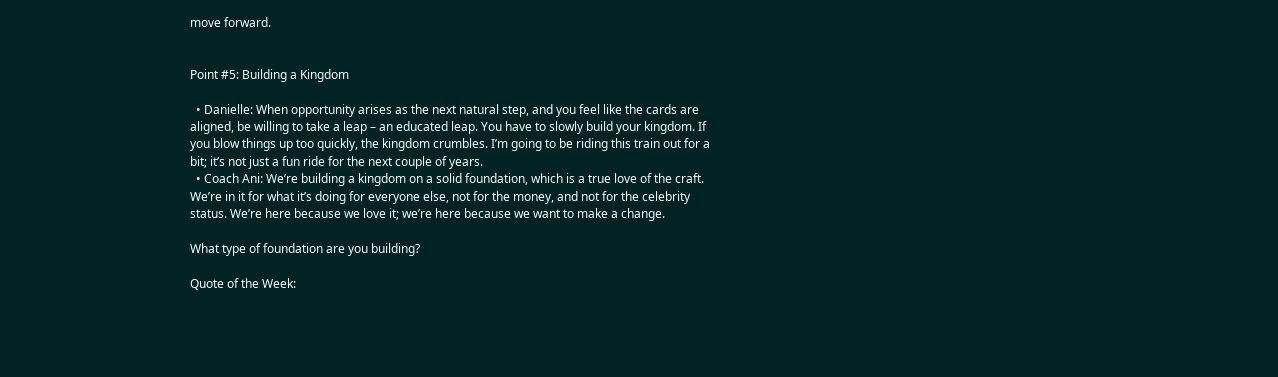move forward.


Point #5: Building a Kingdom

  • Danielle: When opportunity arises as the next natural step, and you feel like the cards are aligned, be willing to take a leap – an educated leap. You have to slowly build your kingdom. If you blow things up too quickly, the kingdom crumbles. I’m going to be riding this train out for a bit; it’s not just a fun ride for the next couple of years.
  • Coach Ani: We’re building a kingdom on a solid foundation, which is a true love of the craft. We’re in it for what it’s doing for everyone else, not for the money, and not for the celebrity status. We’re here because we love it; we’re here because we want to make a change.

What type of foundation are you building?

Quote of the Week: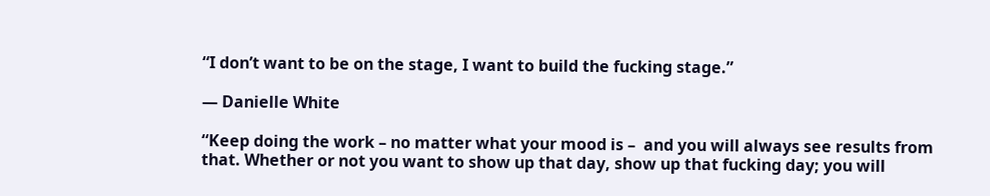“I don’t want to be on the stage, I want to build the fucking stage.”

— Danielle White

“Keep doing the work – no matter what your mood is –  and you will always see results from that. Whether or not you want to show up that day, show up that fucking day; you will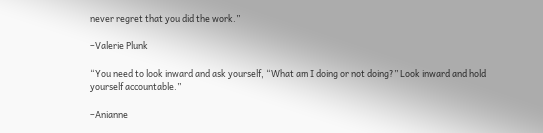never regret that you did the work.”

–Valerie Plunk

“You need to look inward and ask yourself, “What am I doing or not doing?” Look inward and hold yourself accountable.”

–Anianne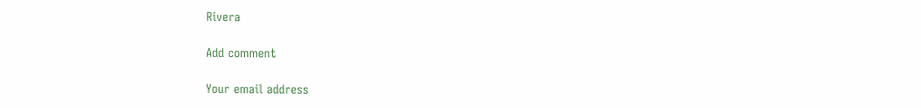Rivera

Add comment

Your email address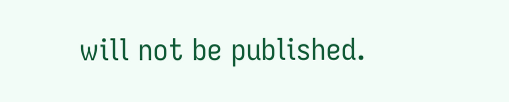will not be published.